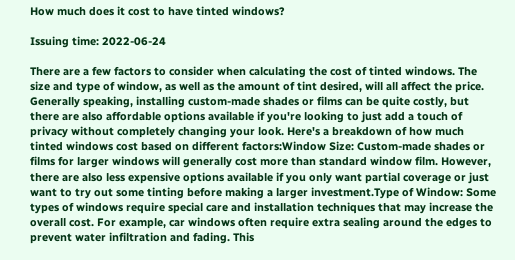How much does it cost to have tinted windows?

Issuing time: 2022-06-24

There are a few factors to consider when calculating the cost of tinted windows. The size and type of window, as well as the amount of tint desired, will all affect the price. Generally speaking, installing custom-made shades or films can be quite costly, but there are also affordable options available if you're looking to just add a touch of privacy without completely changing your look. Here's a breakdown of how much tinted windows cost based on different factors:Window Size: Custom-made shades or films for larger windows will generally cost more than standard window film. However, there are also less expensive options available if you only want partial coverage or just want to try out some tinting before making a larger investment.Type of Window: Some types of windows require special care and installation techniques that may increase the overall cost. For example, car windows often require extra sealing around the edges to prevent water infiltration and fading. This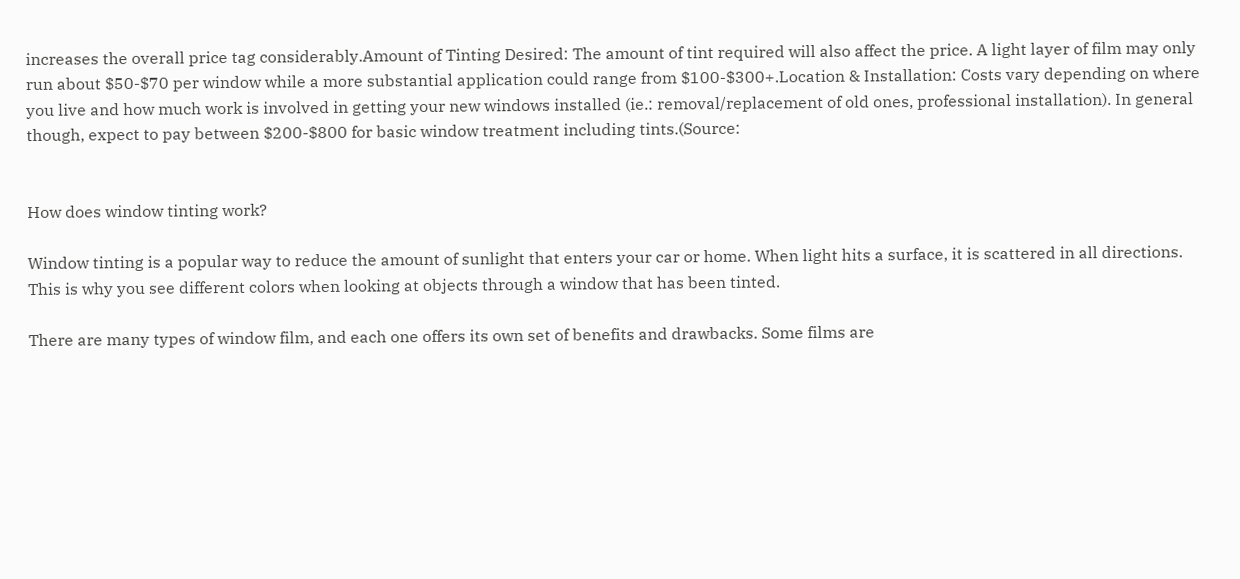increases the overall price tag considerably.Amount of Tinting Desired: The amount of tint required will also affect the price. A light layer of film may only run about $50-$70 per window while a more substantial application could range from $100-$300+.Location & Installation: Costs vary depending on where you live and how much work is involved in getting your new windows installed (ie.: removal/replacement of old ones, professional installation). In general though, expect to pay between $200-$800 for basic window treatment including tints.(Source:


How does window tinting work?

Window tinting is a popular way to reduce the amount of sunlight that enters your car or home. When light hits a surface, it is scattered in all directions. This is why you see different colors when looking at objects through a window that has been tinted.

There are many types of window film, and each one offers its own set of benefits and drawbacks. Some films are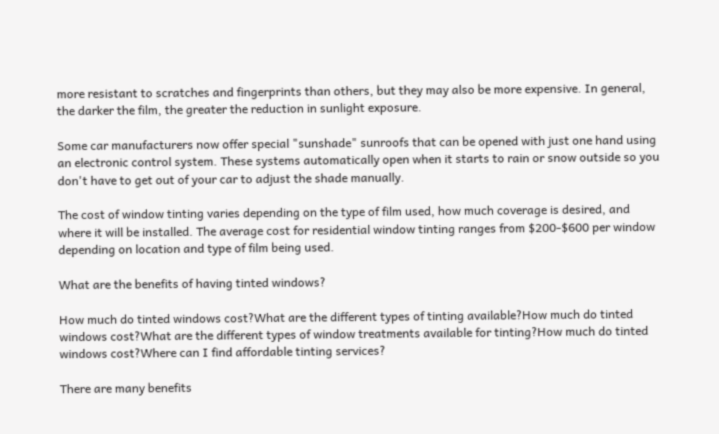more resistant to scratches and fingerprints than others, but they may also be more expensive. In general, the darker the film, the greater the reduction in sunlight exposure.

Some car manufacturers now offer special "sunshade" sunroofs that can be opened with just one hand using an electronic control system. These systems automatically open when it starts to rain or snow outside so you don't have to get out of your car to adjust the shade manually.

The cost of window tinting varies depending on the type of film used, how much coverage is desired, and where it will be installed. The average cost for residential window tinting ranges from $200-$600 per window depending on location and type of film being used.

What are the benefits of having tinted windows?

How much do tinted windows cost?What are the different types of tinting available?How much do tinted windows cost?What are the different types of window treatments available for tinting?How much do tinted windows cost?Where can I find affordable tinting services?

There are many benefits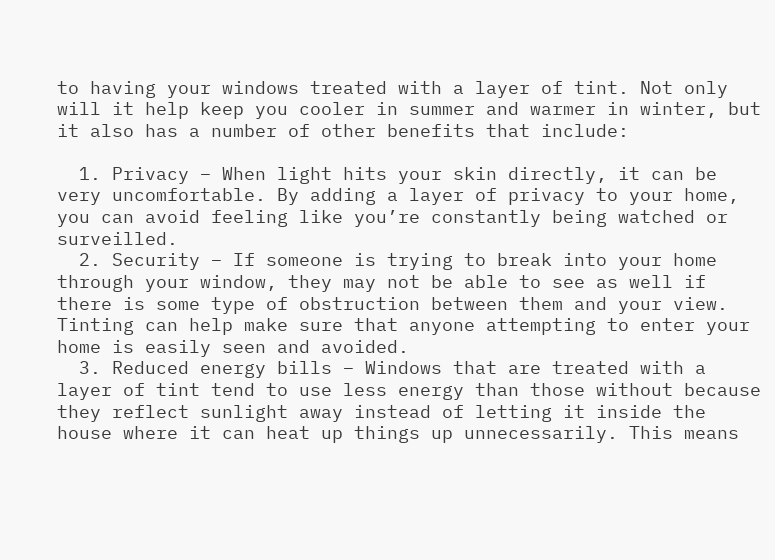to having your windows treated with a layer of tint. Not only will it help keep you cooler in summer and warmer in winter, but it also has a number of other benefits that include:

  1. Privacy – When light hits your skin directly, it can be very uncomfortable. By adding a layer of privacy to your home, you can avoid feeling like you’re constantly being watched or surveilled.
  2. Security – If someone is trying to break into your home through your window, they may not be able to see as well if there is some type of obstruction between them and your view. Tinting can help make sure that anyone attempting to enter your home is easily seen and avoided.
  3. Reduced energy bills – Windows that are treated with a layer of tint tend to use less energy than those without because they reflect sunlight away instead of letting it inside the house where it can heat up things up unnecessarily. This means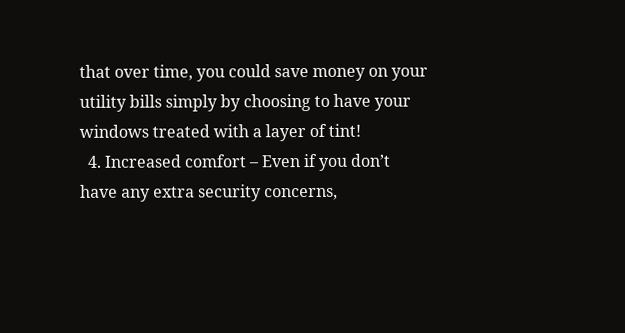that over time, you could save money on your utility bills simply by choosing to have your windows treated with a layer of tint!
  4. Increased comfort – Even if you don’t have any extra security concerns,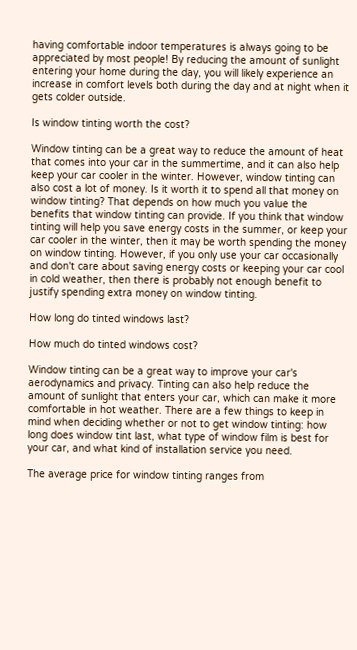having comfortable indoor temperatures is always going to be appreciated by most people! By reducing the amount of sunlight entering your home during the day, you will likely experience an increase in comfort levels both during the day and at night when it gets colder outside.

Is window tinting worth the cost?

Window tinting can be a great way to reduce the amount of heat that comes into your car in the summertime, and it can also help keep your car cooler in the winter. However, window tinting can also cost a lot of money. Is it worth it to spend all that money on window tinting? That depends on how much you value the benefits that window tinting can provide. If you think that window tinting will help you save energy costs in the summer, or keep your car cooler in the winter, then it may be worth spending the money on window tinting. However, if you only use your car occasionally and don't care about saving energy costs or keeping your car cool in cold weather, then there is probably not enough benefit to justify spending extra money on window tinting.

How long do tinted windows last?

How much do tinted windows cost?

Window tinting can be a great way to improve your car's aerodynamics and privacy. Tinting can also help reduce the amount of sunlight that enters your car, which can make it more comfortable in hot weather. There are a few things to keep in mind when deciding whether or not to get window tinting: how long does window tint last, what type of window film is best for your car, and what kind of installation service you need.

The average price for window tinting ranges from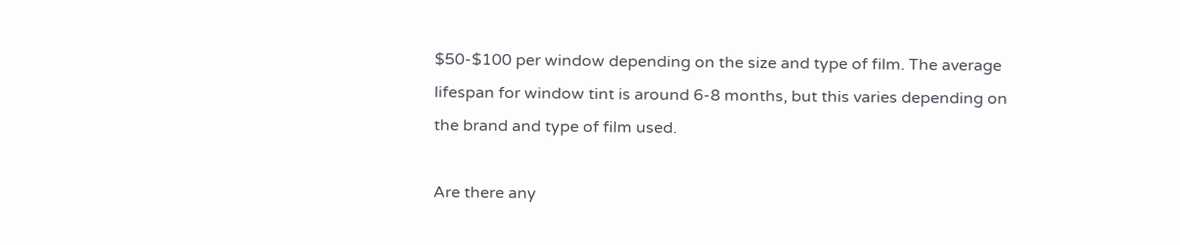$50-$100 per window depending on the size and type of film. The average lifespan for window tint is around 6-8 months, but this varies depending on the brand and type of film used.

Are there any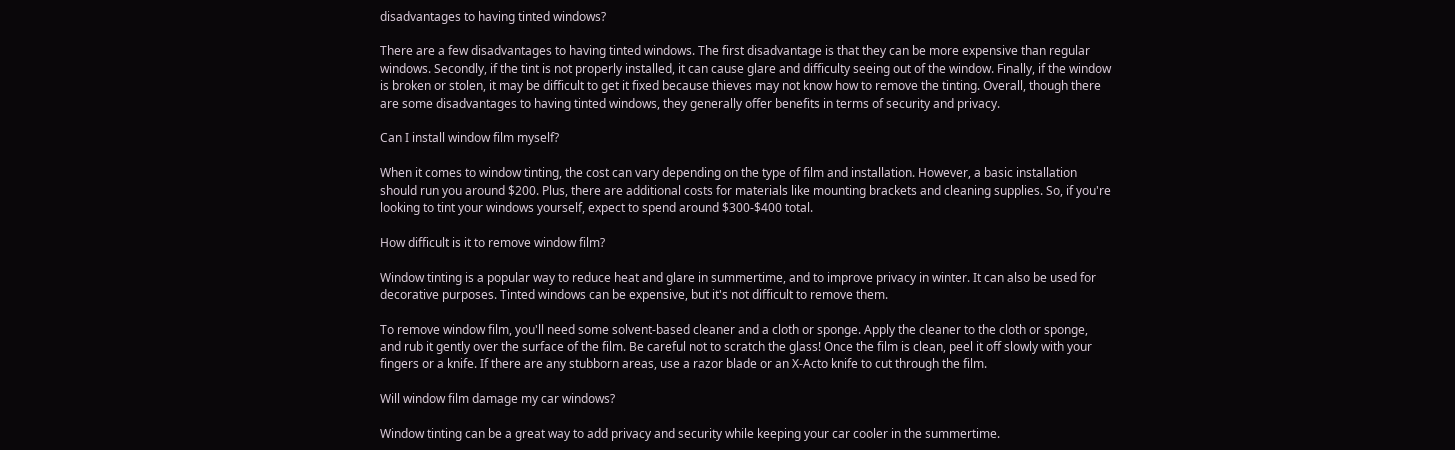disadvantages to having tinted windows?

There are a few disadvantages to having tinted windows. The first disadvantage is that they can be more expensive than regular windows. Secondly, if the tint is not properly installed, it can cause glare and difficulty seeing out of the window. Finally, if the window is broken or stolen, it may be difficult to get it fixed because thieves may not know how to remove the tinting. Overall, though there are some disadvantages to having tinted windows, they generally offer benefits in terms of security and privacy.

Can I install window film myself?

When it comes to window tinting, the cost can vary depending on the type of film and installation. However, a basic installation should run you around $200. Plus, there are additional costs for materials like mounting brackets and cleaning supplies. So, if you're looking to tint your windows yourself, expect to spend around $300-$400 total.

How difficult is it to remove window film?

Window tinting is a popular way to reduce heat and glare in summertime, and to improve privacy in winter. It can also be used for decorative purposes. Tinted windows can be expensive, but it's not difficult to remove them.

To remove window film, you'll need some solvent-based cleaner and a cloth or sponge. Apply the cleaner to the cloth or sponge, and rub it gently over the surface of the film. Be careful not to scratch the glass! Once the film is clean, peel it off slowly with your fingers or a knife. If there are any stubborn areas, use a razor blade or an X-Acto knife to cut through the film.

Will window film damage my car windows?

Window tinting can be a great way to add privacy and security while keeping your car cooler in the summertime.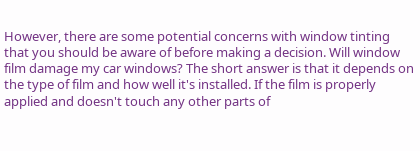However, there are some potential concerns with window tinting that you should be aware of before making a decision. Will window film damage my car windows? The short answer is that it depends on the type of film and how well it's installed. If the film is properly applied and doesn't touch any other parts of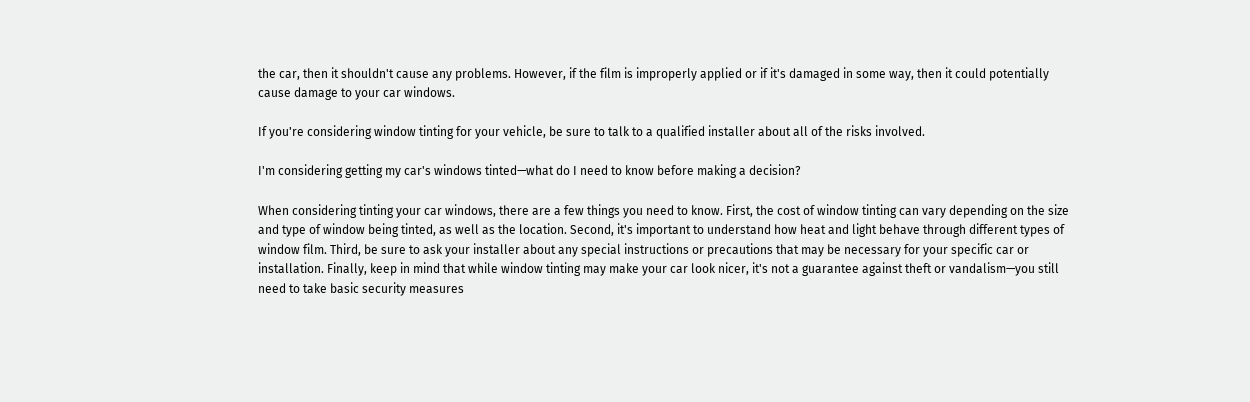the car, then it shouldn't cause any problems. However, if the film is improperly applied or if it's damaged in some way, then it could potentially cause damage to your car windows.

If you're considering window tinting for your vehicle, be sure to talk to a qualified installer about all of the risks involved.

I'm considering getting my car's windows tinted—what do I need to know before making a decision?

When considering tinting your car windows, there are a few things you need to know. First, the cost of window tinting can vary depending on the size and type of window being tinted, as well as the location. Second, it's important to understand how heat and light behave through different types of window film. Third, be sure to ask your installer about any special instructions or precautions that may be necessary for your specific car or installation. Finally, keep in mind that while window tinting may make your car look nicer, it's not a guarantee against theft or vandalism—you still need to take basic security measures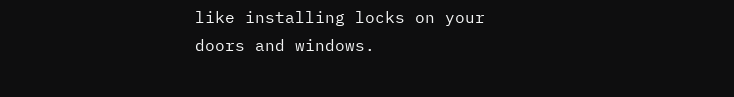like installing locks on your doors and windows.